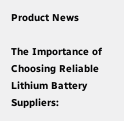Product News

The Importance of Choosing Reliable Lithium Battery Suppliers: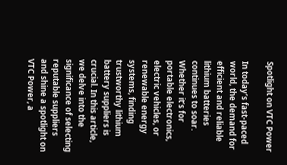Spotlight on VTC Power

In today’s fast-paced world, the demand for efficient and reliable lithium batteries continues to soar. Whether it’s for portable electronics, electric vehicles, or renewable energy systems, finding trustworthy lithium battery suppliers is crucial. In this article, we delve into the significance of selecting reputable suppliers and shine a spotlight on VTC Power, a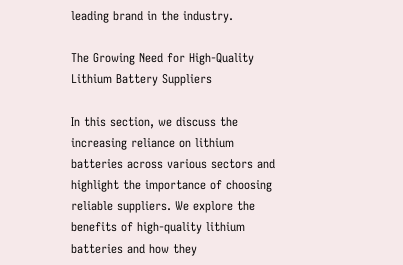leading brand in the industry.

The Growing Need for High-Quality Lithium Battery Suppliers

In this section, we discuss the increasing reliance on lithium batteries across various sectors and highlight the importance of choosing reliable suppliers. We explore the benefits of high-quality lithium batteries and how they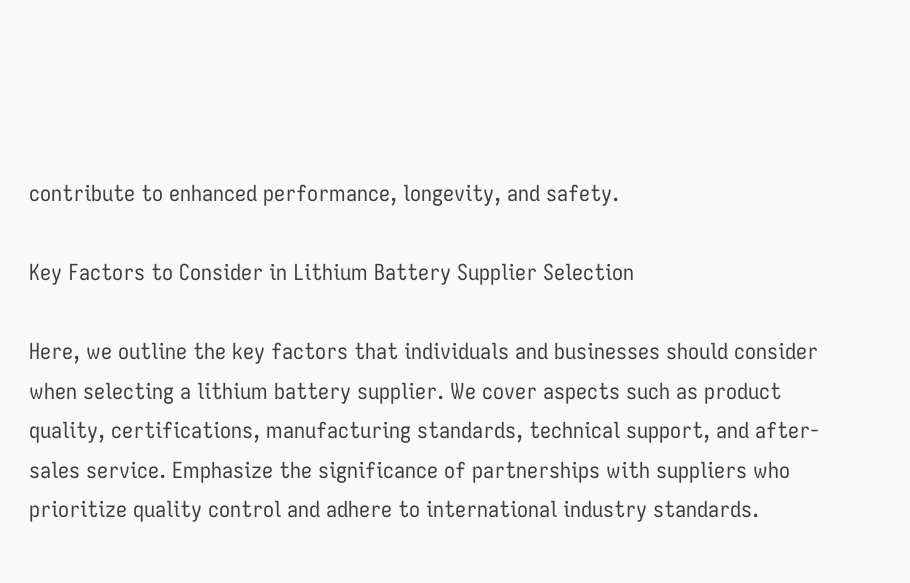contribute to enhanced performance, longevity, and safety.

Key Factors to Consider in Lithium Battery Supplier Selection

Here, we outline the key factors that individuals and businesses should consider when selecting a lithium battery supplier. We cover aspects such as product quality, certifications, manufacturing standards, technical support, and after-sales service. Emphasize the significance of partnerships with suppliers who prioritize quality control and adhere to international industry standards.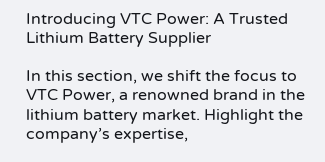Introducing VTC Power: A Trusted Lithium Battery Supplier

In this section, we shift the focus to VTC Power, a renowned brand in the lithium battery market. Highlight the company’s expertise,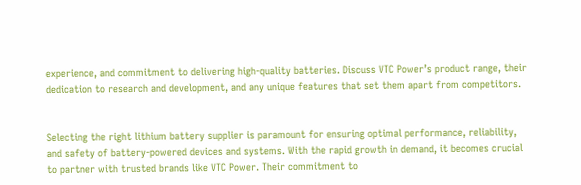experience, and commitment to delivering high-quality batteries. Discuss VTC Power’s product range, their dedication to research and development, and any unique features that set them apart from competitors.


Selecting the right lithium battery supplier is paramount for ensuring optimal performance, reliability, and safety of battery-powered devices and systems. With the rapid growth in demand, it becomes crucial to partner with trusted brands like VTC Power. Their commitment to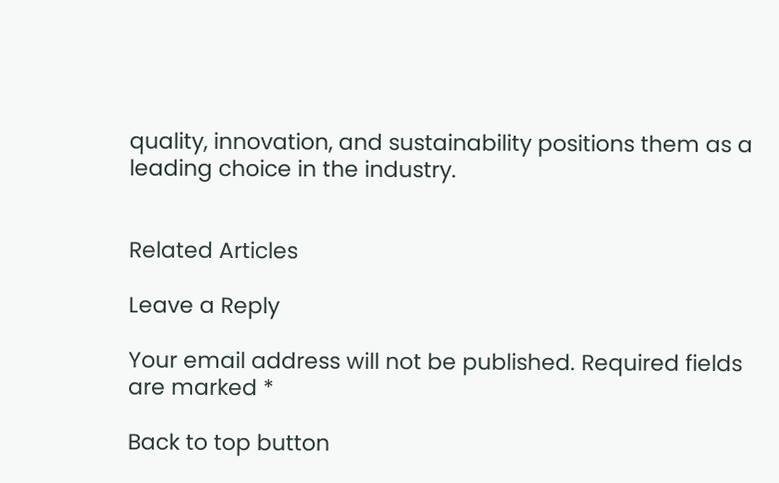quality, innovation, and sustainability positions them as a leading choice in the industry.


Related Articles

Leave a Reply

Your email address will not be published. Required fields are marked *

Back to top button